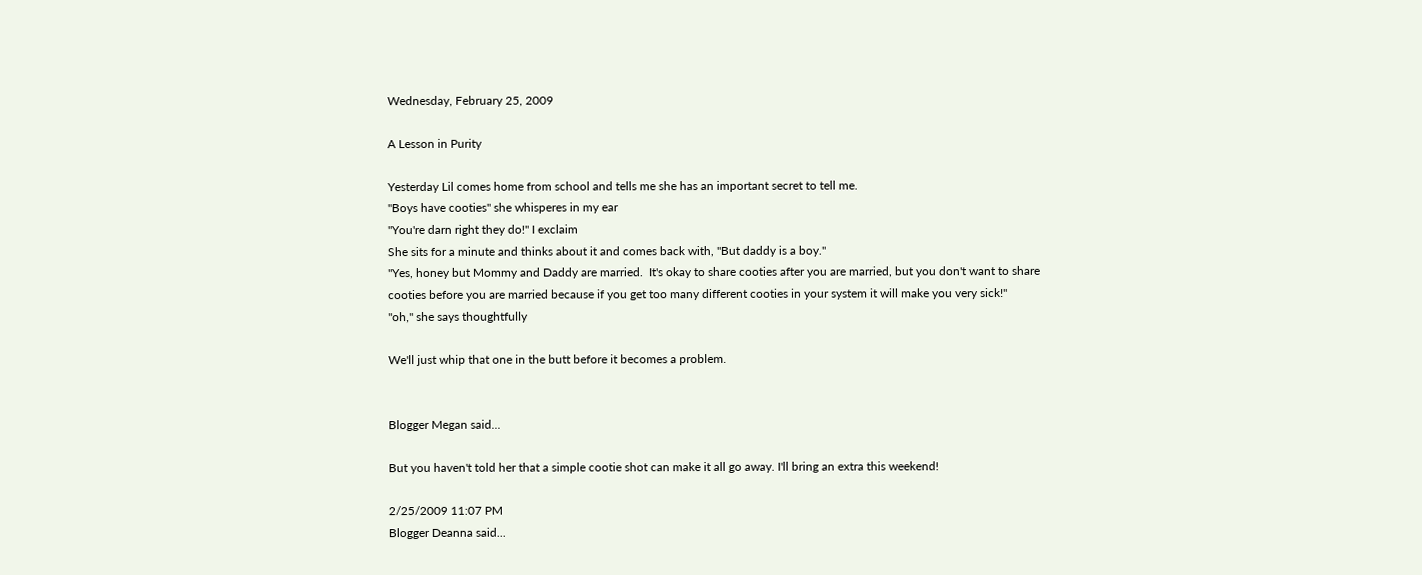Wednesday, February 25, 2009

A Lesson in Purity

Yesterday Lil comes home from school and tells me she has an important secret to tell me.
"Boys have cooties" she whisperes in my ear
"You're darn right they do!" I exclaim
She sits for a minute and thinks about it and comes back with, "But daddy is a boy."
"Yes, honey but Mommy and Daddy are married.  It's okay to share cooties after you are married, but you don't want to share cooties before you are married because if you get too many different cooties in your system it will make you very sick!"
"oh," she says thoughtfully

We'll just whip that one in the butt before it becomes a problem.


Blogger Megan said...

But you haven't told her that a simple cootie shot can make it all go away. I'll bring an extra this weekend!

2/25/2009 11:07 PM
Blogger Deanna said...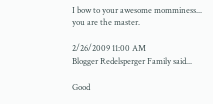I bow to your awesome momminess...
you are the master.

2/26/2009 11:00 AM
Blogger Redelsperger Family said...

Good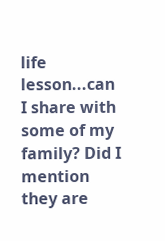life lesson...can I share with some of my family? Did I mention they are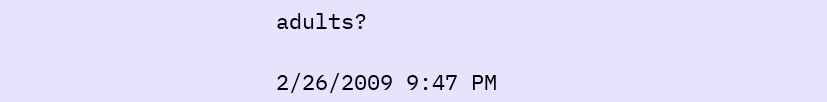adults?

2/26/2009 9:47 PM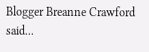Blogger Breanne Crawford said...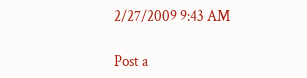2/27/2009 9:43 AM

Post a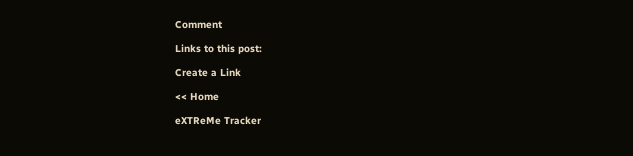Comment

Links to this post:

Create a Link

<< Home

eXTReMe Tracker